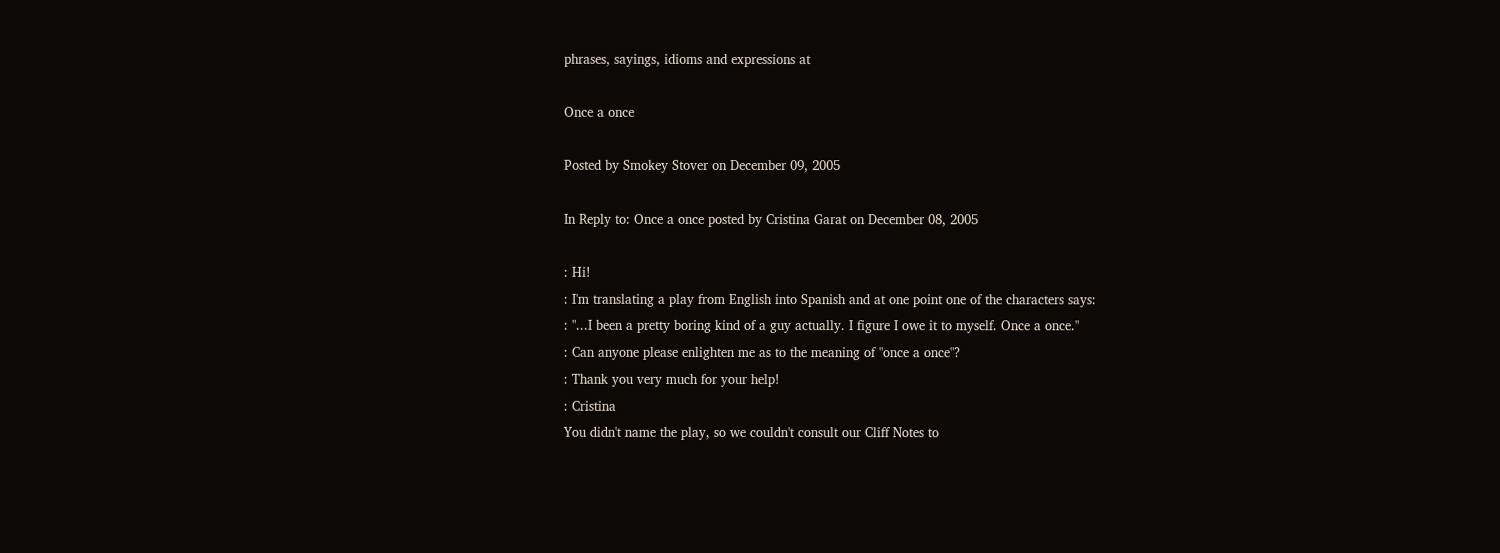phrases, sayings, idioms and expressions at

Once a once

Posted by Smokey Stover on December 09, 2005

In Reply to: Once a once posted by Cristina Garat on December 08, 2005

: Hi!
: I'm translating a play from English into Spanish and at one point one of the characters says:
: "...I been a pretty boring kind of a guy actually. I figure I owe it to myself. Once a once."
: Can anyone please enlighten me as to the meaning of "once a once"?
: Thank you very much for your help!
: Cristina
You didn't name the play, so we couldn't consult our Cliff Notes to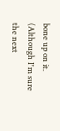bone up on it. (Although I'm sure the next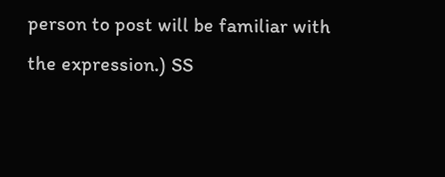person to post will be familiar with the expression.) SS